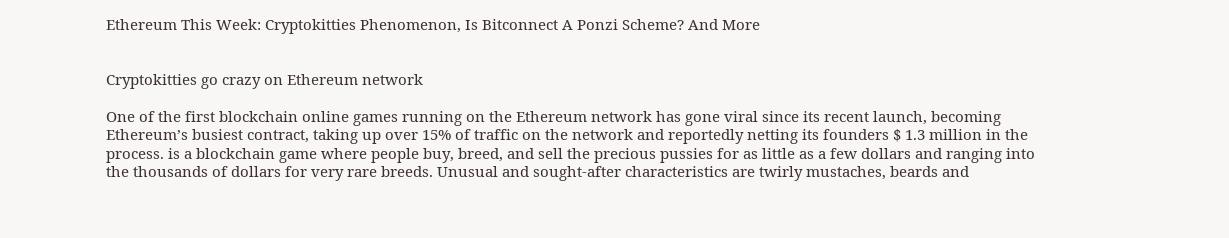Ethereum This Week: Cryptokitties Phenomenon, Is Bitconnect A Ponzi Scheme? And More


Cryptokitties go crazy on Ethereum network

One of the first blockchain online games running on the Ethereum network has gone viral since its recent launch, becoming Ethereum’s busiest contract, taking up over 15% of traffic on the network and reportedly netting its founders $ 1.3 million in the process. is a blockchain game where people buy, breed, and sell the precious pussies for as little as a few dollars and ranging into the thousands of dollars for very rare breeds. Unusual and sought-after characteristics are twirly mustaches, beards and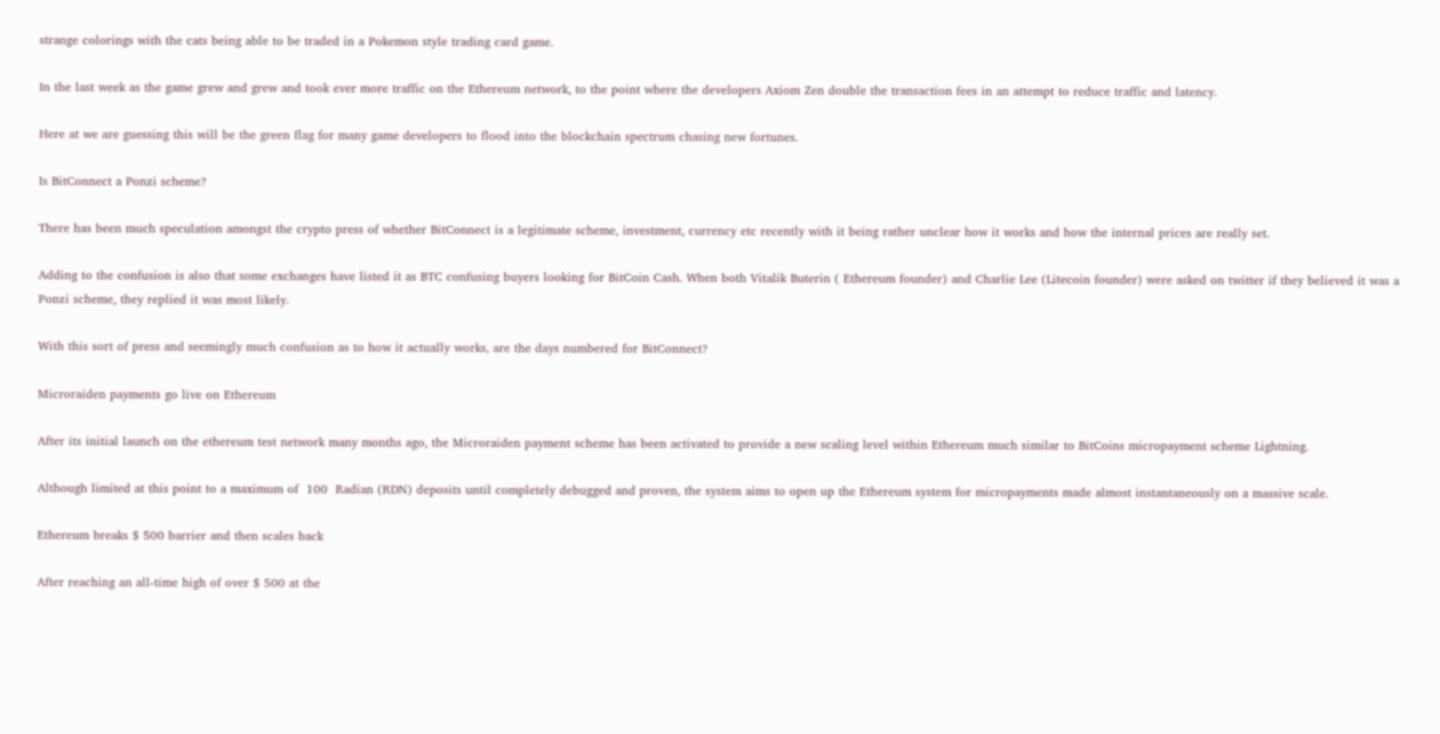strange colorings with the cats being able to be traded in a Pokemon style trading card game.

In the last week as the game grew and grew and took ever more traffic on the Ethereum network, to the point where the developers Axiom Zen double the transaction fees in an attempt to reduce traffic and latency.

Here at we are guessing this will be the green flag for many game developers to flood into the blockchain spectrum chasing new fortunes.

Is BitConnect a Ponzi scheme?

There has been much speculation amongst the crypto press of whether BitConnect is a legitimate scheme, investment, currency etc recently with it being rather unclear how it works and how the internal prices are really set.

Adding to the confusion is also that some exchanges have listed it as BTC confusing buyers looking for BitCoin Cash. When both Vitalik Buterin ( Ethereum founder) and Charlie Lee (Litecoin founder) were asked on twitter if they believed it was a Ponzi scheme, they replied it was most likely.

With this sort of press and seemingly much confusion as to how it actually works, are the days numbered for BitConnect?

Microraiden payments go live on Ethereum

After its initial launch on the ethereum test network many months ago, the Microraiden payment scheme has been activated to provide a new scaling level within Ethereum much similar to BitCoins micropayment scheme Lightning.

Although limited at this point to a maximum of  100  Radian (RDN) deposits until completely debugged and proven, the system aims to open up the Ethereum system for micropayments made almost instantaneously on a massive scale.

Ethereum breaks $ 500 barrier and then scales back

After reaching an all-time high of over $ 500 at the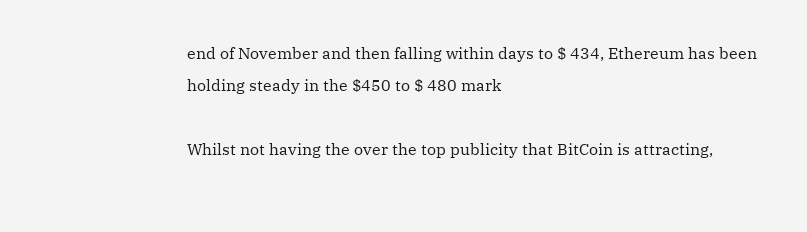end of November and then falling within days to $ 434, Ethereum has been holding steady in the $450 to $ 480 mark

Whilst not having the over the top publicity that BitCoin is attracting,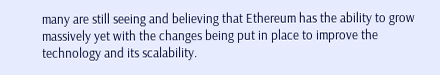many are still seeing and believing that Ethereum has the ability to grow massively yet with the changes being put in place to improve the technology and its scalability.